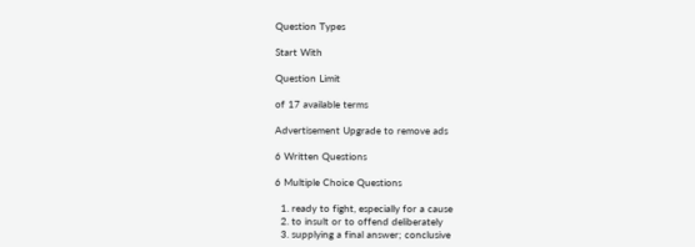Question Types

Start With

Question Limit

of 17 available terms

Advertisement Upgrade to remove ads

6 Written Questions

6 Multiple Choice Questions

  1. ready to fight, especially for a cause
  2. to insult or to offend deliberately
  3. supplying a final answer; conclusive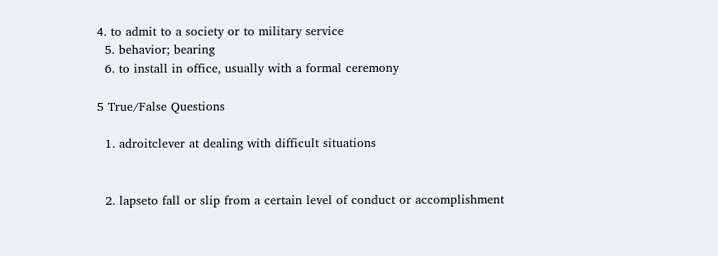4. to admit to a society or to military service
  5. behavior; bearing
  6. to install in office, usually with a formal ceremony

5 True/False Questions

  1. adroitclever at dealing with difficult situations


  2. lapseto fall or slip from a certain level of conduct or accomplishment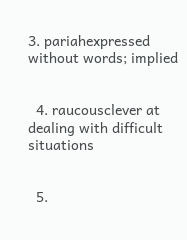3. pariahexpressed without words; implied


  4. raucousclever at dealing with difficult situations


  5.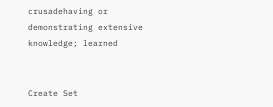crusadehaving or demonstrating extensive knowledge; learned


Create Set